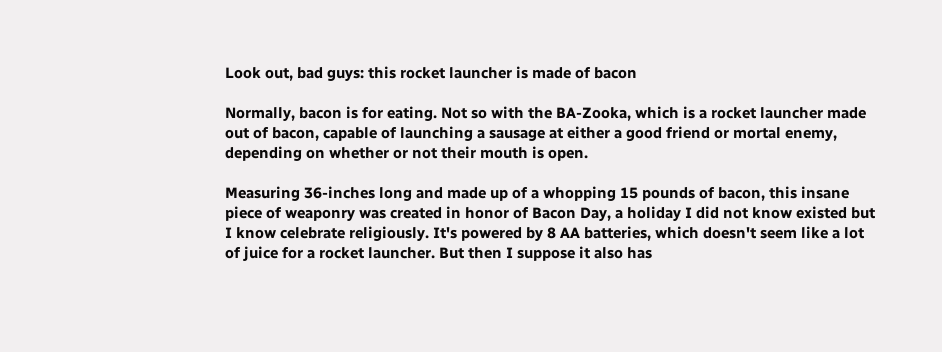Look out, bad guys: this rocket launcher is made of bacon

Normally, bacon is for eating. Not so with the BA-Zooka, which is a rocket launcher made out of bacon, capable of launching a sausage at either a good friend or mortal enemy, depending on whether or not their mouth is open.

Measuring 36-inches long and made up of a whopping 15 pounds of bacon, this insane piece of weaponry was created in honor of Bacon Day, a holiday I did not know existed but I know celebrate religiously. It's powered by 8 AA batteries, which doesn't seem like a lot of juice for a rocket launcher. But then I suppose it also has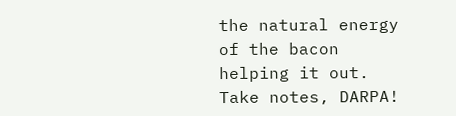the natural energy of the bacon helping it out. Take notes, DARPA!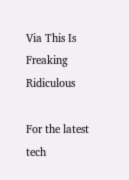Via This Is Freaking Ridiculous

For the latest tech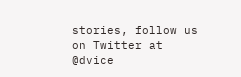stories, follow us on Twitter at @dvice